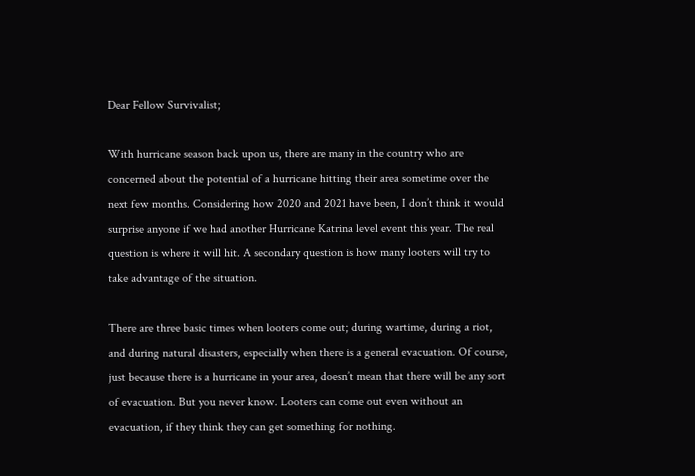Dear Fellow Survivalist;

With hurricane season back upon us, there are many in the country who are concerned about the potential of a hurricane hitting their area sometime over the next few months. Considering how 2020 and 2021 have been, I don’t think it would surprise anyone if we had another Hurricane Katrina level event this year. The real question is where it will hit. A secondary question is how many looters will try to take advantage of the situation.

There are three basic times when looters come out; during wartime, during a riot, and during natural disasters, especially when there is a general evacuation. Of course, just because there is a hurricane in your area, doesn’t mean that there will be any sort of evacuation. But you never know. Looters can come out even without an evacuation, if they think they can get something for nothing.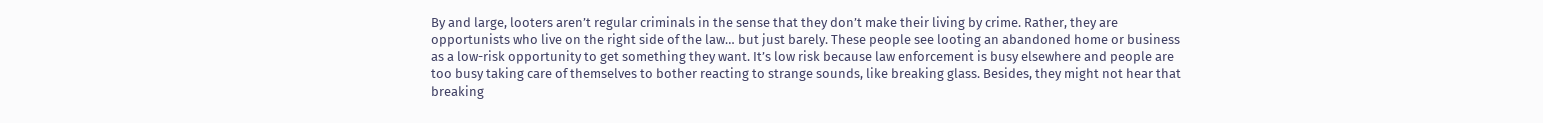By and large, looters aren’t regular criminals in the sense that they don’t make their living by crime. Rather, they are opportunists who live on the right side of the law… but just barely. These people see looting an abandoned home or business as a low-risk opportunity to get something they want. It’s low risk because law enforcement is busy elsewhere and people are too busy taking care of themselves to bother reacting to strange sounds, like breaking glass. Besides, they might not hear that breaking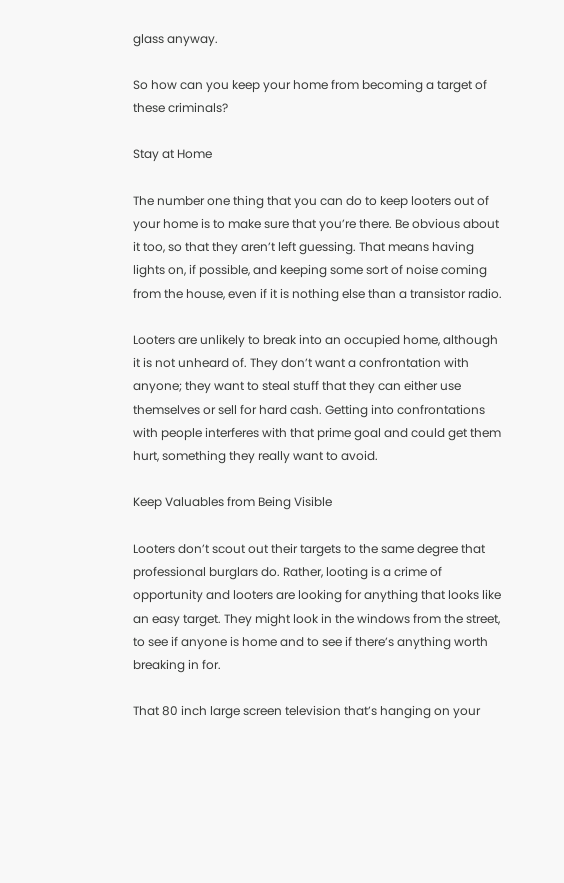glass anyway.

So how can you keep your home from becoming a target of these criminals?

Stay at Home

The number one thing that you can do to keep looters out of your home is to make sure that you’re there. Be obvious about it too, so that they aren’t left guessing. That means having lights on, if possible, and keeping some sort of noise coming from the house, even if it is nothing else than a transistor radio.

Looters are unlikely to break into an occupied home, although it is not unheard of. They don’t want a confrontation with anyone; they want to steal stuff that they can either use themselves or sell for hard cash. Getting into confrontations with people interferes with that prime goal and could get them hurt, something they really want to avoid.

Keep Valuables from Being Visible

Looters don’t scout out their targets to the same degree that professional burglars do. Rather, looting is a crime of opportunity and looters are looking for anything that looks like an easy target. They might look in the windows from the street, to see if anyone is home and to see if there’s anything worth breaking in for.

That 80 inch large screen television that’s hanging on your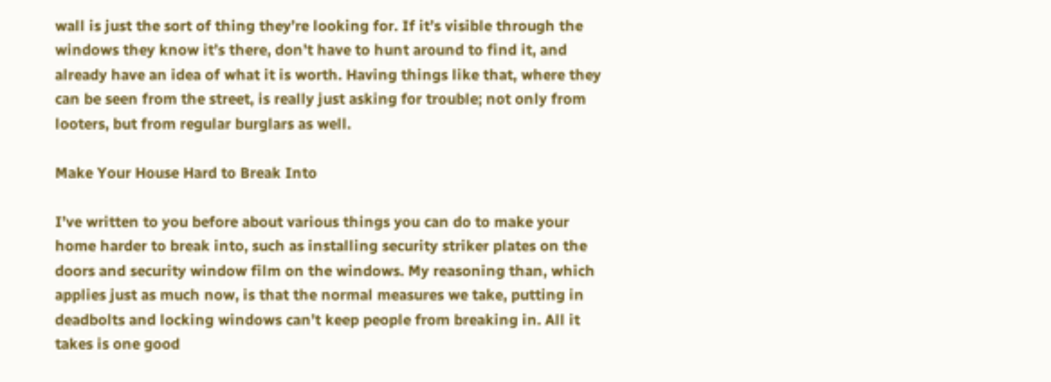wall is just the sort of thing they’re looking for. If it’s visible through the windows they know it’s there, don’t have to hunt around to find it, and already have an idea of what it is worth. Having things like that, where they can be seen from the street, is really just asking for trouble; not only from looters, but from regular burglars as well.

Make Your House Hard to Break Into

I’ve written to you before about various things you can do to make your home harder to break into, such as installing security striker plates on the doors and security window film on the windows. My reasoning than, which applies just as much now, is that the normal measures we take, putting in deadbolts and locking windows can’t keep people from breaking in. All it takes is one good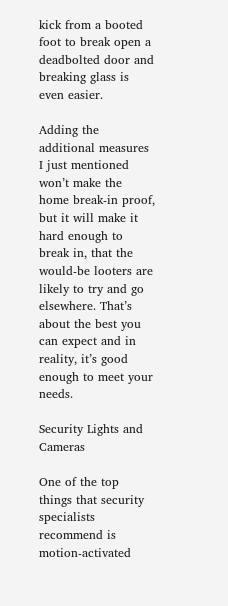kick from a booted foot to break open a deadbolted door and breaking glass is even easier.

Adding the additional measures I just mentioned won’t make the home break-in proof, but it will make it hard enough to break in, that the would-be looters are likely to try and go elsewhere. That’s about the best you can expect and in reality, it’s good enough to meet your needs.

Security Lights and Cameras

One of the top things that security specialists recommend is motion-activated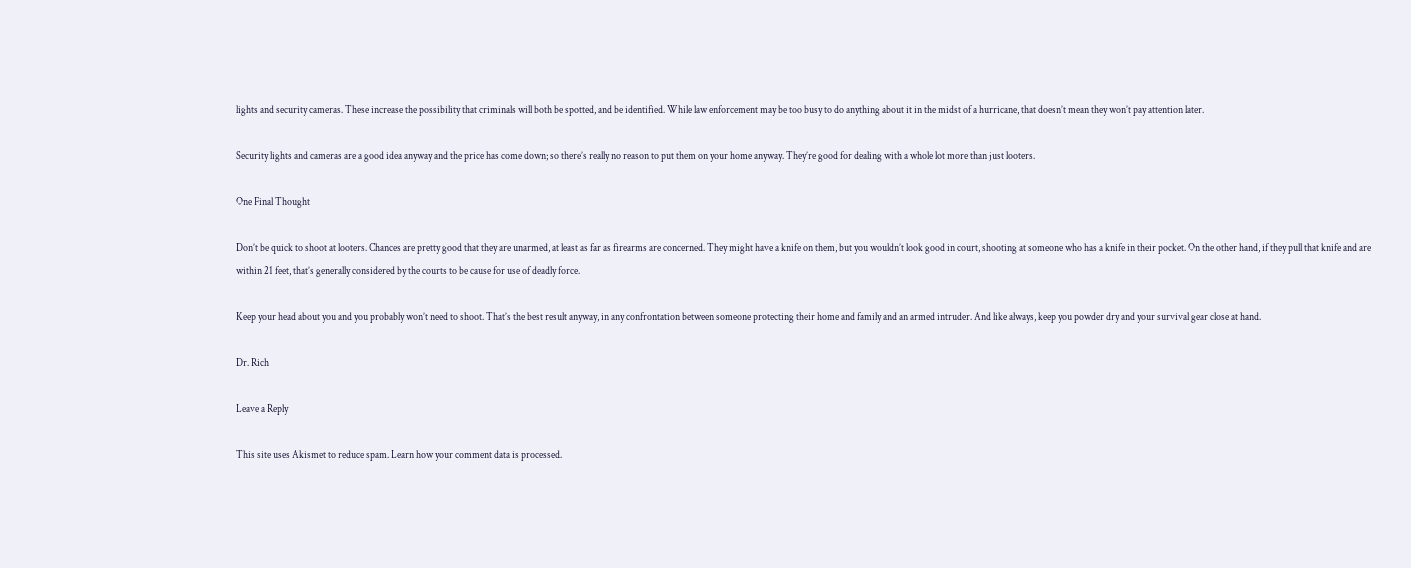lights and security cameras. These increase the possibility that criminals will both be spotted, and be identified. While law enforcement may be too busy to do anything about it in the midst of a hurricane, that doesn’t mean they won’t pay attention later.

Security lights and cameras are a good idea anyway and the price has come down; so there’s really no reason to put them on your home anyway. They’re good for dealing with a whole lot more than just looters.

One Final Thought

Don’t be quick to shoot at looters. Chances are pretty good that they are unarmed, at least as far as firearms are concerned. They might have a knife on them, but you wouldn’t look good in court, shooting at someone who has a knife in their pocket. On the other hand, if they pull that knife and are within 21 feet, that’s generally considered by the courts to be cause for use of deadly force.

Keep your head about you and you probably won’t need to shoot. That’s the best result anyway, in any confrontation between someone protecting their home and family and an armed intruder. And like always, keep you powder dry and your survival gear close at hand.

Dr. Rich

Leave a Reply

This site uses Akismet to reduce spam. Learn how your comment data is processed.